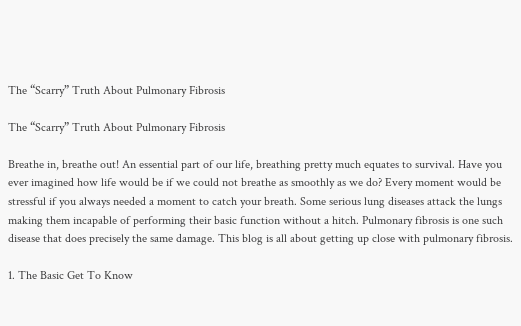The “Scarry” Truth About Pulmonary Fibrosis

The “Scarry” Truth About Pulmonary Fibrosis

Breathe in, breathe out! An essential part of our life, breathing pretty much equates to survival. Have you ever imagined how life would be if we could not breathe as smoothly as we do? Every moment would be stressful if you always needed a moment to catch your breath. Some serious lung diseases attack the lungs making them incapable of performing their basic function without a hitch. Pulmonary fibrosis is one such disease that does precisely the same damage. This blog is all about getting up close with pulmonary fibrosis.

1. The Basic Get To Know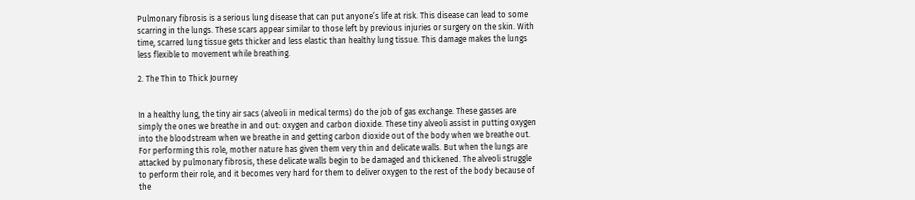Pulmonary fibrosis is a serious lung disease that can put anyone’s life at risk. This disease can lead to some scarring in the lungs. These scars appear similar to those left by previous injuries or surgery on the skin. With time, scarred lung tissue gets thicker and less elastic than healthy lung tissue. This damage makes the lungs less flexible to movement while breathing.

2. The Thin to Thick Journey


In a healthy lung, the tiny air sacs (alveoli in medical terms) do the job of gas exchange. These gasses are simply the ones we breathe in and out: oxygen and carbon dioxide. These tiny alveoli assist in putting oxygen into the bloodstream when we breathe in and getting carbon dioxide out of the body when we breathe out. For performing this role, mother nature has given them very thin and delicate walls. But when the lungs are attacked by pulmonary fibrosis, these delicate walls begin to be damaged and thickened. The alveoli struggle to perform their role, and it becomes very hard for them to deliver oxygen to the rest of the body because of the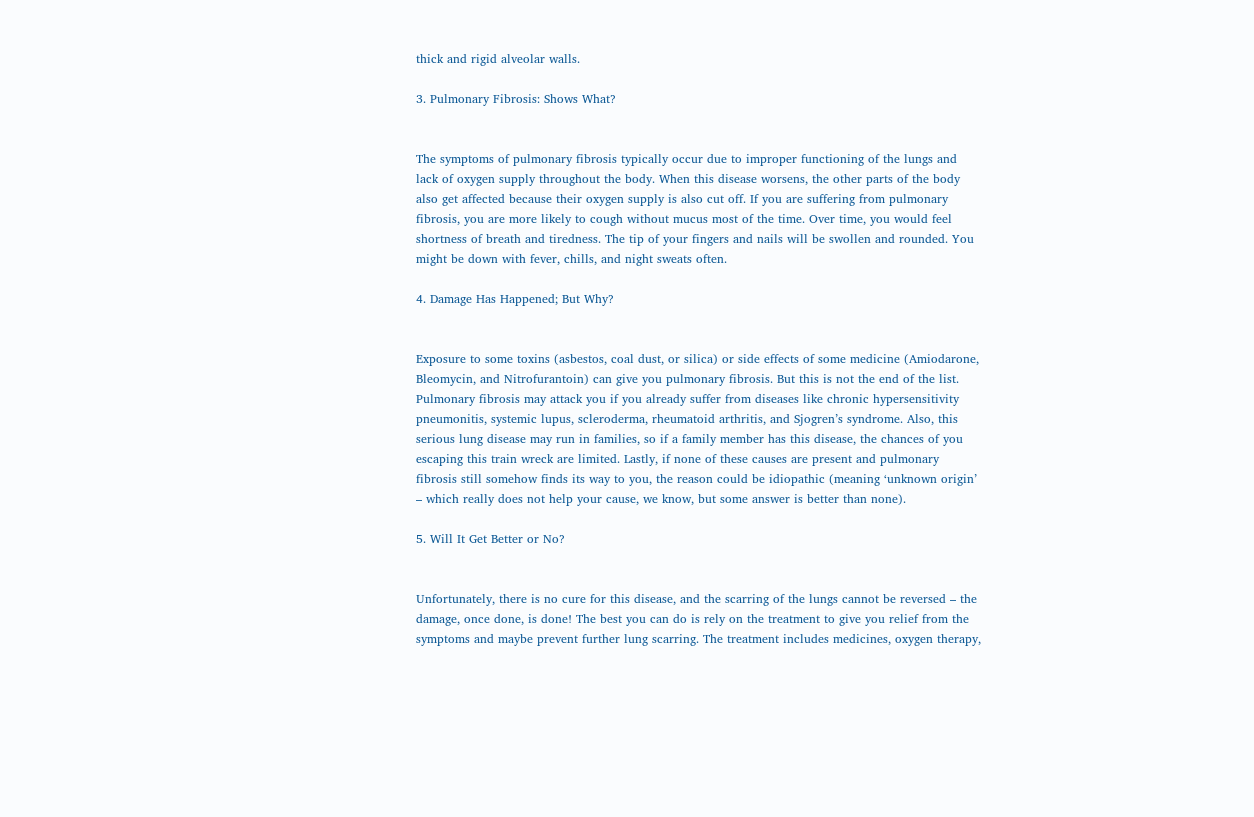thick and rigid alveolar walls.

3. Pulmonary Fibrosis: Shows What?


The symptoms of pulmonary fibrosis typically occur due to improper functioning of the lungs and lack of oxygen supply throughout the body. When this disease worsens, the other parts of the body also get affected because their oxygen supply is also cut off. If you are suffering from pulmonary fibrosis, you are more likely to cough without mucus most of the time. Over time, you would feel shortness of breath and tiredness. The tip of your fingers and nails will be swollen and rounded. You might be down with fever, chills, and night sweats often.

4. Damage Has Happened; But Why?


Exposure to some toxins (asbestos, coal dust, or silica) or side effects of some medicine (Amiodarone, Bleomycin, and Nitrofurantoin) can give you pulmonary fibrosis. But this is not the end of the list. Pulmonary fibrosis may attack you if you already suffer from diseases like chronic hypersensitivity pneumonitis, systemic lupus, scleroderma, rheumatoid arthritis, and Sjogren’s syndrome. Also, this serious lung disease may run in families, so if a family member has this disease, the chances of you escaping this train wreck are limited. Lastly, if none of these causes are present and pulmonary fibrosis still somehow finds its way to you, the reason could be idiopathic (meaning ‘unknown origin’ – which really does not help your cause, we know, but some answer is better than none).

5. Will It Get Better or No?


Unfortunately, there is no cure for this disease, and the scarring of the lungs cannot be reversed – the damage, once done, is done! The best you can do is rely on the treatment to give you relief from the symptoms and maybe prevent further lung scarring. The treatment includes medicines, oxygen therapy,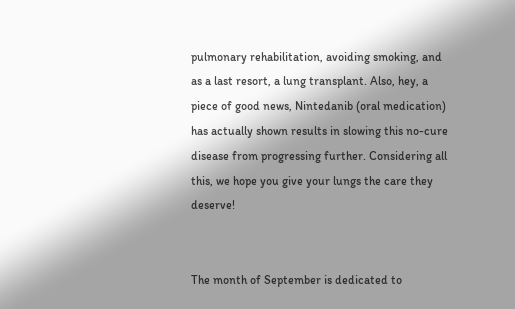pulmonary rehabilitation, avoiding smoking, and as a last resort, a lung transplant. Also, hey, a piece of good news, Nintedanib (oral medication) has actually shown results in slowing this no-cure disease from progressing further. Considering all this, we hope you give your lungs the care they deserve!


The month of September is dedicated to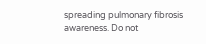spreading pulmonary fibrosis awareness. Do not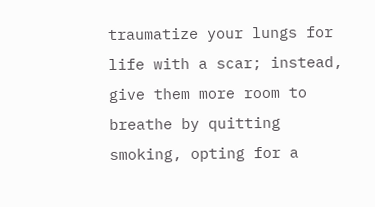traumatize your lungs for life with a scar; instead, give them more room to breathe by quitting smoking, opting for a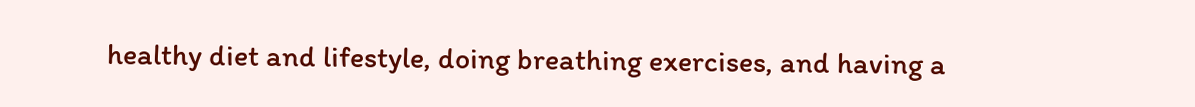healthy diet and lifestyle, doing breathing exercises, and having a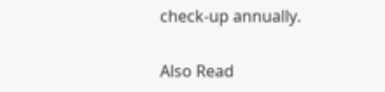check-up annually.

Also Read